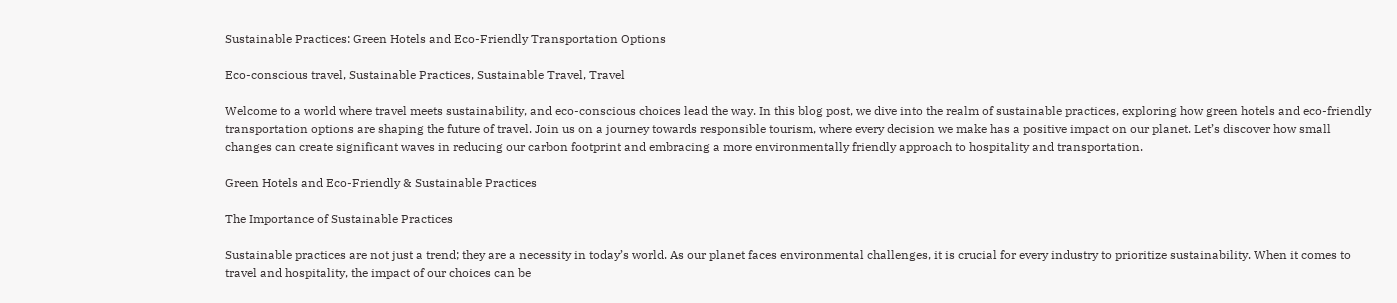Sustainable Practices: Green Hotels and Eco-Friendly Transportation Options

Eco-conscious travel, Sustainable Practices, Sustainable Travel, Travel

Welcome to a world where travel meets sustainability, and eco-conscious choices lead the way. In this blog post, we dive into the realm of sustainable practices, exploring how green hotels and eco-friendly transportation options are shaping the future of travel. Join us on a journey towards responsible tourism, where every decision we make has a positive impact on our planet. Let’s discover how small changes can create significant waves in reducing our carbon footprint and embracing a more environmentally friendly approach to hospitality and transportation.

Green Hotels and Eco-Friendly & Sustainable Practices

The Importance of Sustainable Practices

Sustainable practices are not just a trend; they are a necessity in today’s world. As our planet faces environmental challenges, it is crucial for every industry to prioritize sustainability. When it comes to travel and hospitality, the impact of our choices can be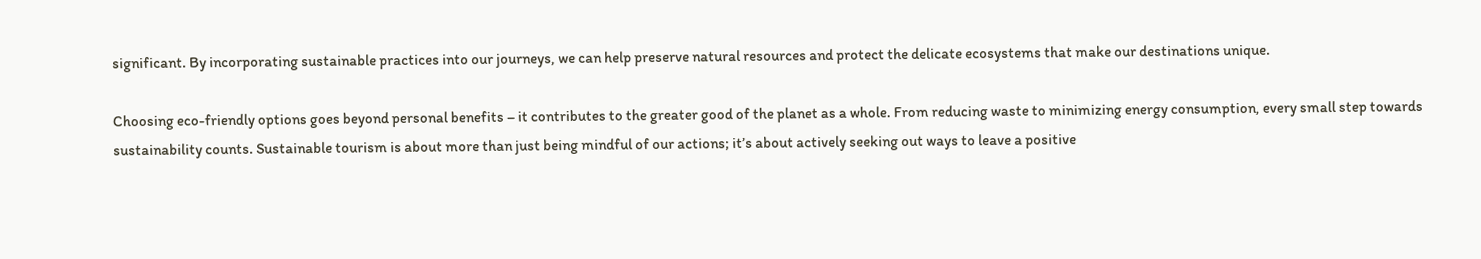significant. By incorporating sustainable practices into our journeys, we can help preserve natural resources and protect the delicate ecosystems that make our destinations unique.

Choosing eco-friendly options goes beyond personal benefits – it contributes to the greater good of the planet as a whole. From reducing waste to minimizing energy consumption, every small step towards sustainability counts. Sustainable tourism is about more than just being mindful of our actions; it’s about actively seeking out ways to leave a positive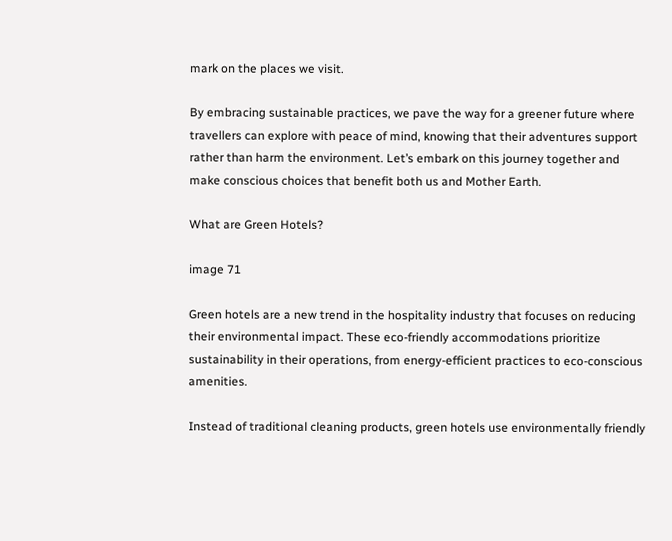mark on the places we visit.

By embracing sustainable practices, we pave the way for a greener future where travellers can explore with peace of mind, knowing that their adventures support rather than harm the environment. Let’s embark on this journey together and make conscious choices that benefit both us and Mother Earth.

What are Green Hotels?

image 71

Green hotels are a new trend in the hospitality industry that focuses on reducing their environmental impact. These eco-friendly accommodations prioritize sustainability in their operations, from energy-efficient practices to eco-conscious amenities.

Instead of traditional cleaning products, green hotels use environmentally friendly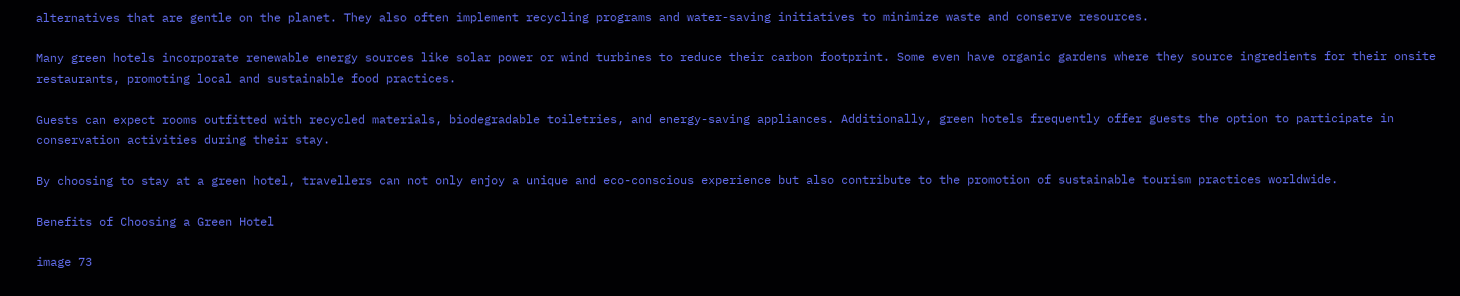alternatives that are gentle on the planet. They also often implement recycling programs and water-saving initiatives to minimize waste and conserve resources.

Many green hotels incorporate renewable energy sources like solar power or wind turbines to reduce their carbon footprint. Some even have organic gardens where they source ingredients for their onsite restaurants, promoting local and sustainable food practices.

Guests can expect rooms outfitted with recycled materials, biodegradable toiletries, and energy-saving appliances. Additionally, green hotels frequently offer guests the option to participate in conservation activities during their stay.

By choosing to stay at a green hotel, travellers can not only enjoy a unique and eco-conscious experience but also contribute to the promotion of sustainable tourism practices worldwide.

Benefits of Choosing a Green Hotel

image 73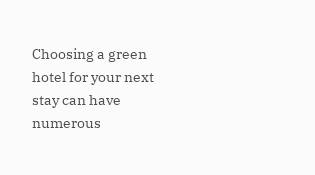Choosing a green hotel for your next stay can have numerous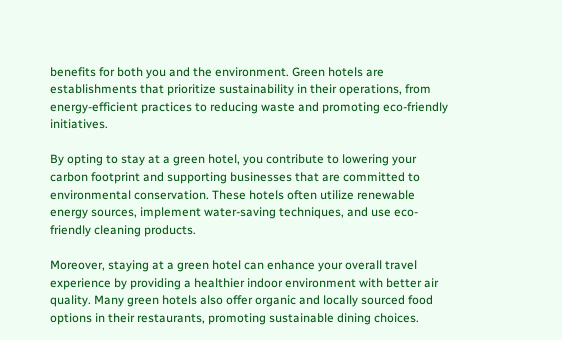benefits for both you and the environment. Green hotels are establishments that prioritize sustainability in their operations, from energy-efficient practices to reducing waste and promoting eco-friendly initiatives.

By opting to stay at a green hotel, you contribute to lowering your carbon footprint and supporting businesses that are committed to environmental conservation. These hotels often utilize renewable energy sources, implement water-saving techniques, and use eco-friendly cleaning products.

Moreover, staying at a green hotel can enhance your overall travel experience by providing a healthier indoor environment with better air quality. Many green hotels also offer organic and locally sourced food options in their restaurants, promoting sustainable dining choices.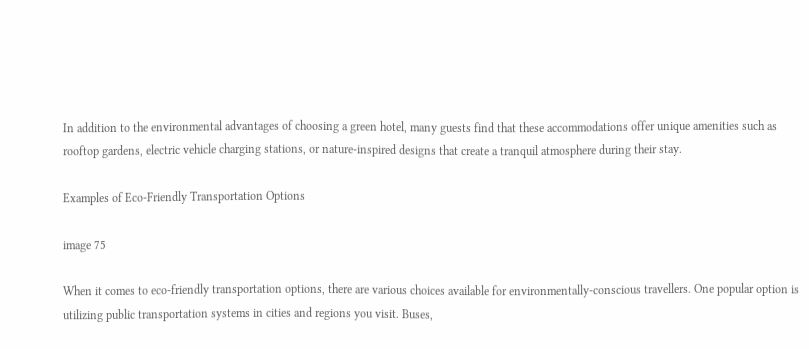In addition to the environmental advantages of choosing a green hotel, many guests find that these accommodations offer unique amenities such as rooftop gardens, electric vehicle charging stations, or nature-inspired designs that create a tranquil atmosphere during their stay.

Examples of Eco-Friendly Transportation Options

image 75

When it comes to eco-friendly transportation options, there are various choices available for environmentally-conscious travellers. One popular option is utilizing public transportation systems in cities and regions you visit. Buses,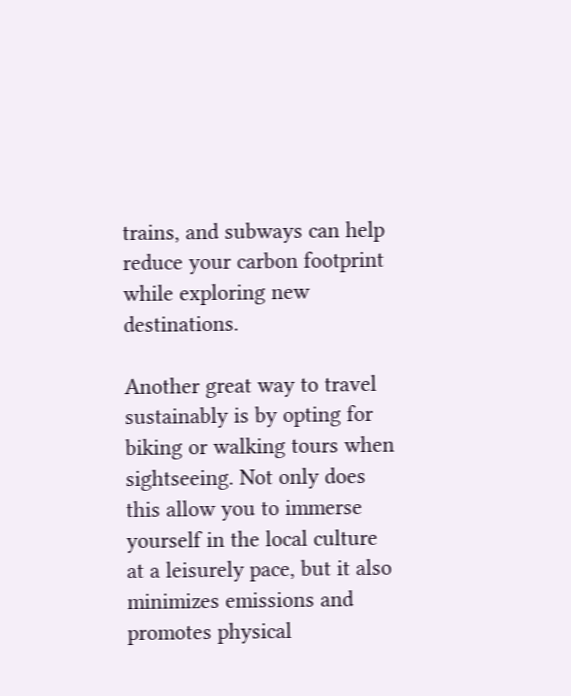trains, and subways can help reduce your carbon footprint while exploring new destinations.

Another great way to travel sustainably is by opting for biking or walking tours when sightseeing. Not only does this allow you to immerse yourself in the local culture at a leisurely pace, but it also minimizes emissions and promotes physical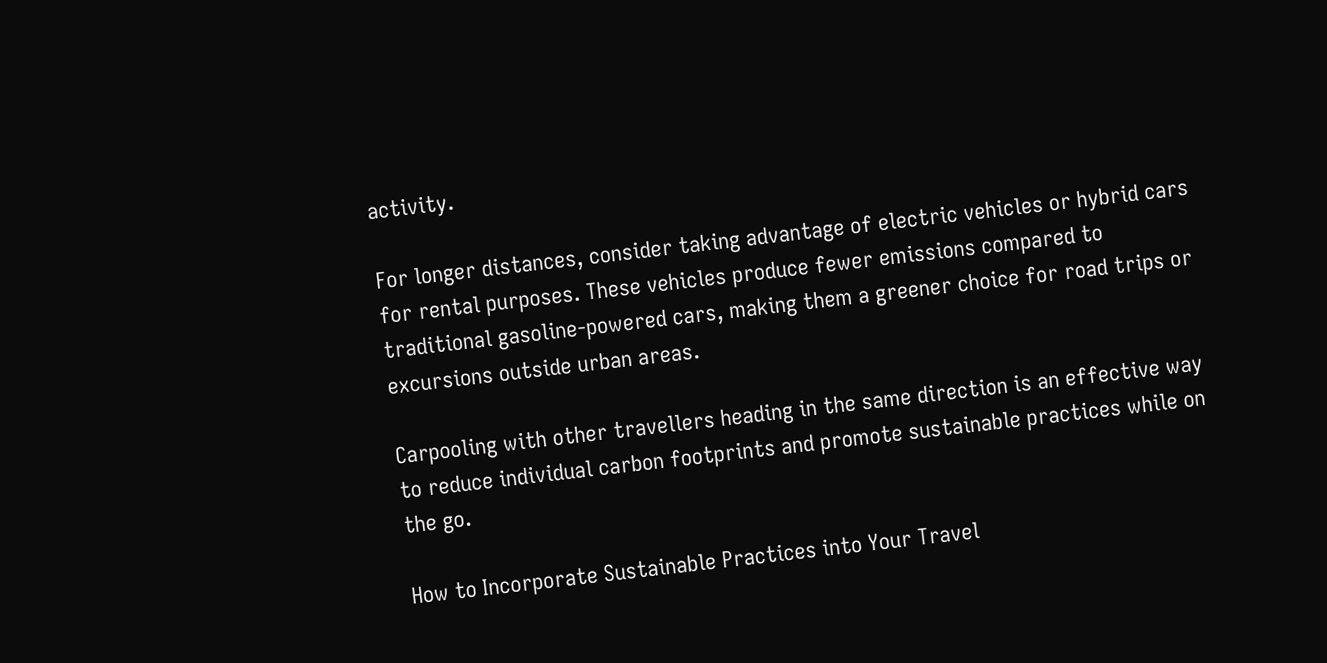activity.

For longer distances, consider taking advantage of electric vehicles or hybrid cars for rental purposes. These vehicles produce fewer emissions compared to traditional gasoline-powered cars, making them a greener choice for road trips or excursions outside urban areas.

Carpooling with other travellers heading in the same direction is an effective way to reduce individual carbon footprints and promote sustainable practices while on the go.

How to Incorporate Sustainable Practices into Your Travel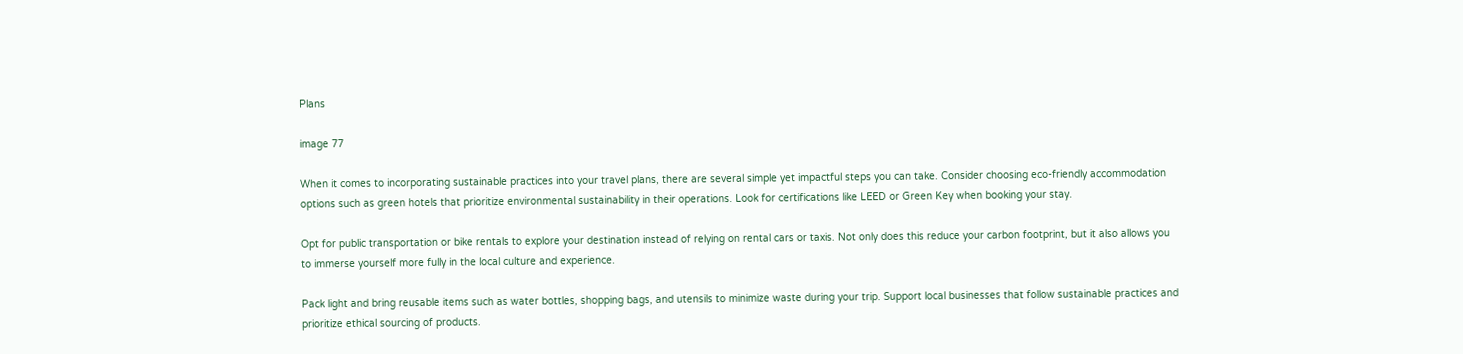Plans

image 77

When it comes to incorporating sustainable practices into your travel plans, there are several simple yet impactful steps you can take. Consider choosing eco-friendly accommodation options such as green hotels that prioritize environmental sustainability in their operations. Look for certifications like LEED or Green Key when booking your stay.

Opt for public transportation or bike rentals to explore your destination instead of relying on rental cars or taxis. Not only does this reduce your carbon footprint, but it also allows you to immerse yourself more fully in the local culture and experience.

Pack light and bring reusable items such as water bottles, shopping bags, and utensils to minimize waste during your trip. Support local businesses that follow sustainable practices and prioritize ethical sourcing of products.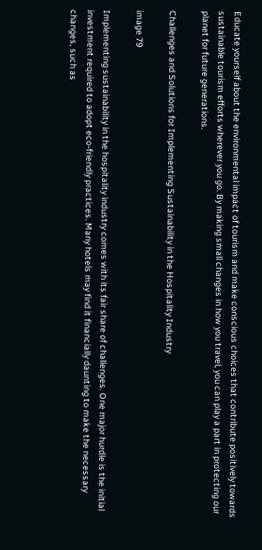Educate yourself about the environmental impact of tourism and make conscious choices that contribute positively towards sustainable tourism efforts wherever you go. By making small changes in how you travel, you can play a part in protecting our planet for future generations.

Challenges and Solutions for Implementing Sustainability in the Hospitality Industry

image 79

Implementing sustainability in the hospitality industry comes with its fair share of challenges. One major hurdle is the initial investment required to adopt eco-friendly practices. Many hotels may find it financially daunting to make the necessary changes, such as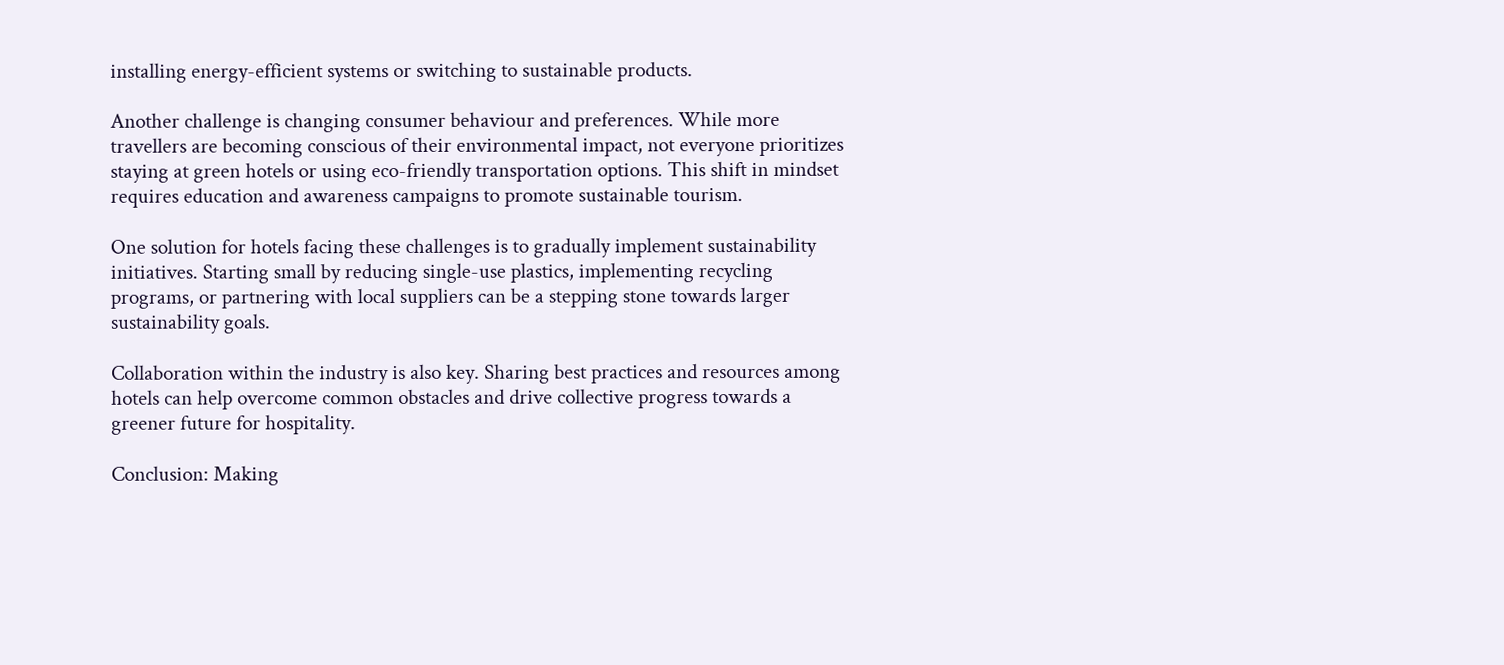installing energy-efficient systems or switching to sustainable products.

Another challenge is changing consumer behaviour and preferences. While more travellers are becoming conscious of their environmental impact, not everyone prioritizes staying at green hotels or using eco-friendly transportation options. This shift in mindset requires education and awareness campaigns to promote sustainable tourism.

One solution for hotels facing these challenges is to gradually implement sustainability initiatives. Starting small by reducing single-use plastics, implementing recycling programs, or partnering with local suppliers can be a stepping stone towards larger sustainability goals.

Collaboration within the industry is also key. Sharing best practices and resources among hotels can help overcome common obstacles and drive collective progress towards a greener future for hospitality.

Conclusion: Making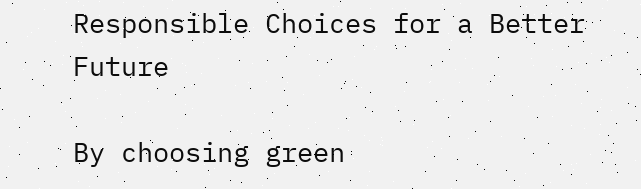Responsible Choices for a Better Future

By choosing green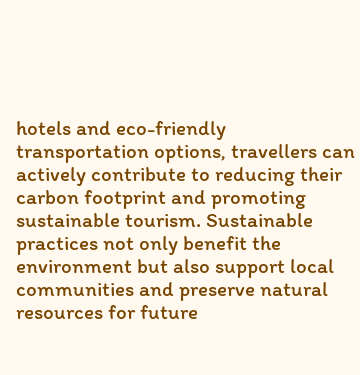hotels and eco-friendly transportation options, travellers can actively contribute to reducing their carbon footprint and promoting sustainable tourism. Sustainable practices not only benefit the environment but also support local communities and preserve natural resources for future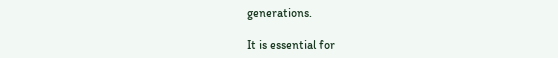generations.

It is essential for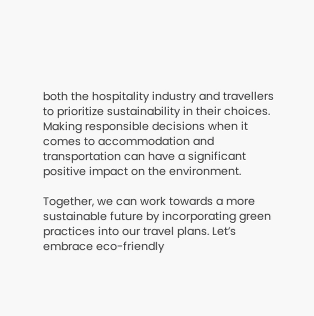both the hospitality industry and travellers to prioritize sustainability in their choices. Making responsible decisions when it comes to accommodation and transportation can have a significant positive impact on the environment.

Together, we can work towards a more sustainable future by incorporating green practices into our travel plans. Let’s embrace eco-friendly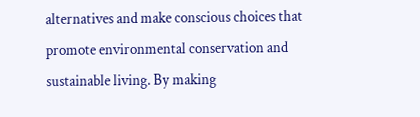alternatives and make conscious choices that promote environmental conservation and sustainable living. By making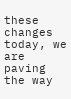these changes today, we are paving the way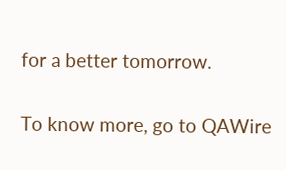for a better tomorrow.

To know more, go to QAWire